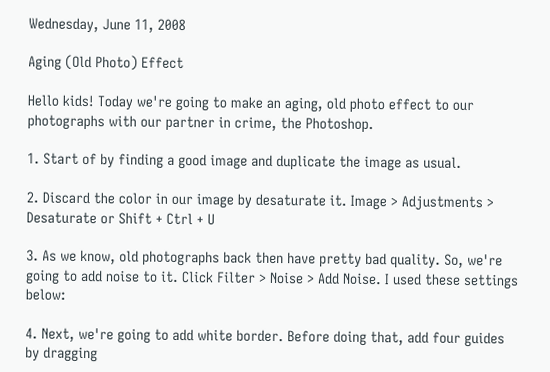Wednesday, June 11, 2008

Aging (Old Photo) Effect

Hello kids! Today we're going to make an aging, old photo effect to our photographs with our partner in crime, the Photoshop.

1. Start of by finding a good image and duplicate the image as usual.

2. Discard the color in our image by desaturate it. Image > Adjustments > Desaturate or Shift + Ctrl + U

3. As we know, old photographs back then have pretty bad quality. So, we're going to add noise to it. Click Filter > Noise > Add Noise. I used these settings below:

4. Next, we're going to add white border. Before doing that, add four guides by dragging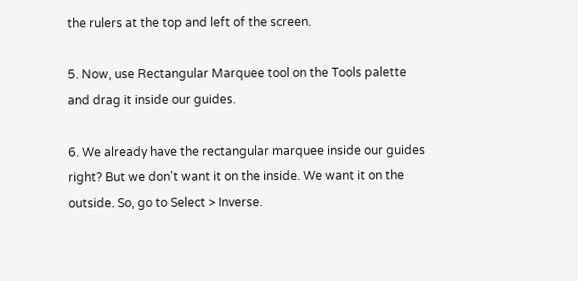the rulers at the top and left of the screen.

5. Now, use Rectangular Marquee tool on the Tools palette and drag it inside our guides.

6. We already have the rectangular marquee inside our guides right? But we don't want it on the inside. We want it on the outside. So, go to Select > Inverse.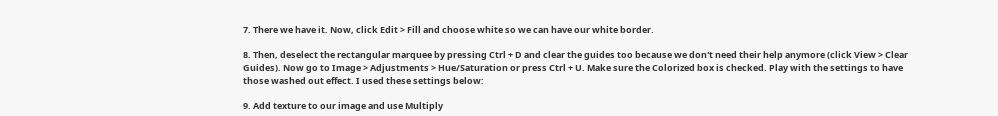7. There we have it. Now, click Edit > Fill and choose white so we can have our white border.

8. Then, deselect the rectangular marquee by pressing Ctrl + D and clear the guides too because we don't need their help anymore (click View > Clear Guides). Now go to Image > Adjustments > Hue/Saturation or press Ctrl + U. Make sure the Colorized box is checked. Play with the settings to have those washed out effect. I used these settings below:

9. Add texture to our image and use Multiply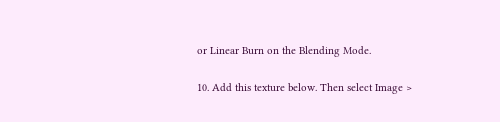or Linear Burn on the Blending Mode.

10. Add this texture below. Then select Image >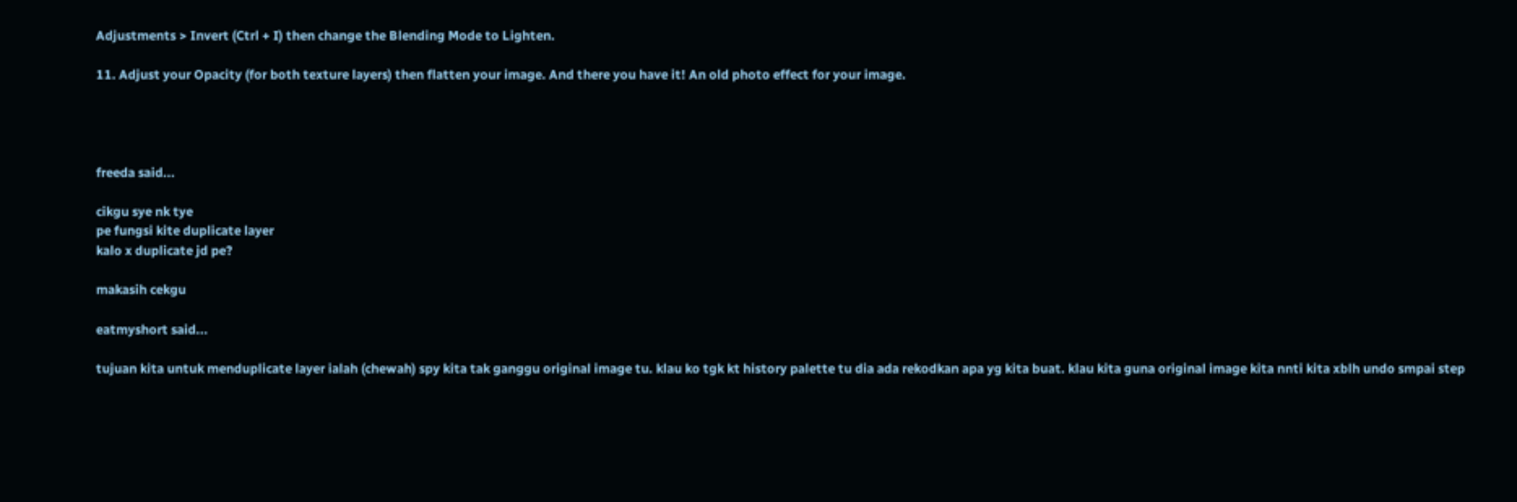Adjustments > Invert (Ctrl + I) then change the Blending Mode to Lighten.

11. Adjust your Opacity (for both texture layers) then flatten your image. And there you have it! An old photo effect for your image.




freeda said...

cikgu sye nk tye
pe fungsi kite duplicate layer
kalo x duplicate jd pe?

makasih cekgu

eatmyshort said...

tujuan kita untuk menduplicate layer ialah (chewah) spy kita tak ganggu original image tu. klau ko tgk kt history palette tu dia ada rekodkan apa yg kita buat. klau kita guna original image kita nnti kita xblh undo smpai step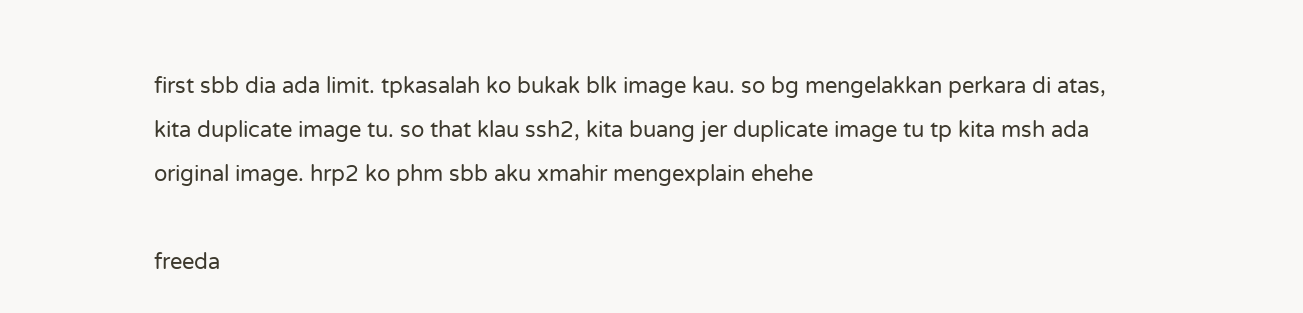first sbb dia ada limit. tpkasalah ko bukak blk image kau. so bg mengelakkan perkara di atas, kita duplicate image tu. so that klau ssh2, kita buang jer duplicate image tu tp kita msh ada original image. hrp2 ko phm sbb aku xmahir mengexplain ehehe

freeda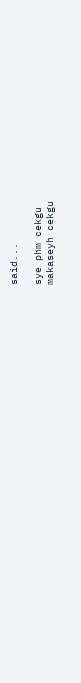said...

sye phm cekgu
makaseyh cekgu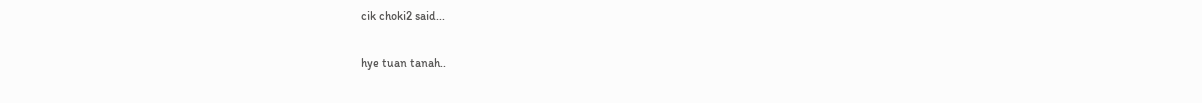cik choki2 said...

hye tuan tanah..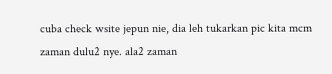cuba check wsite jepun nie, dia leh tukarkan pic kita mcm zaman dulu2 nye. ala2 zaman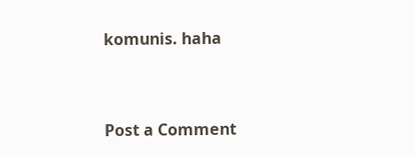komunis. haha


Post a Comment